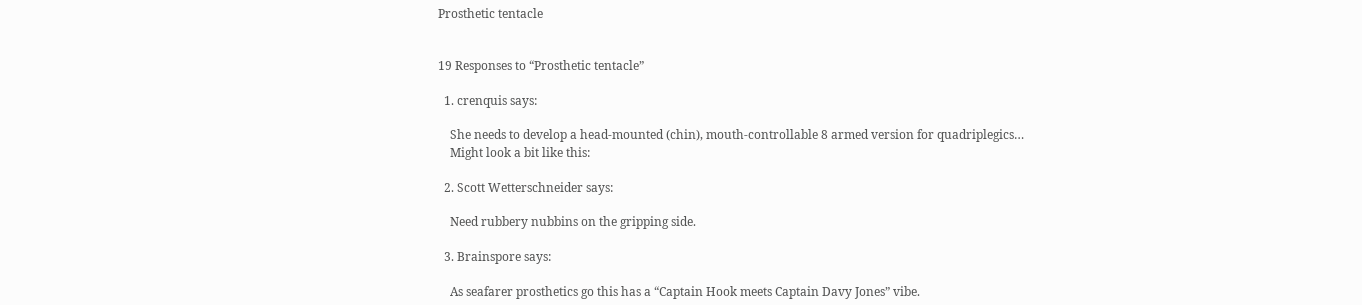Prosthetic tentacle


19 Responses to “Prosthetic tentacle”

  1. crenquis says:

    She needs to develop a head-mounted (chin), mouth-controllable 8 armed version for quadriplegics…
    Might look a bit like this:

  2. Scott Wetterschneider says:

    Need rubbery nubbins on the gripping side.

  3. Brainspore says:

    As seafarer prosthetics go this has a “Captain Hook meets Captain Davy Jones” vibe.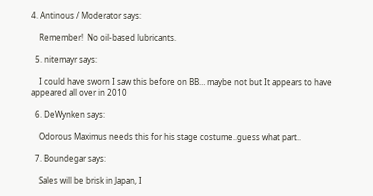4. Antinous / Moderator says:

    Remember!  No oil-based lubricants.

  5. nitemayr says:

    I could have sworn I saw this before on BB… maybe not but It appears to have appeared all over in 2010

  6. DeWynken says:

    Odorous Maximus needs this for his stage costume..guess what part..

  7. Boundegar says:

    Sales will be brisk in Japan, I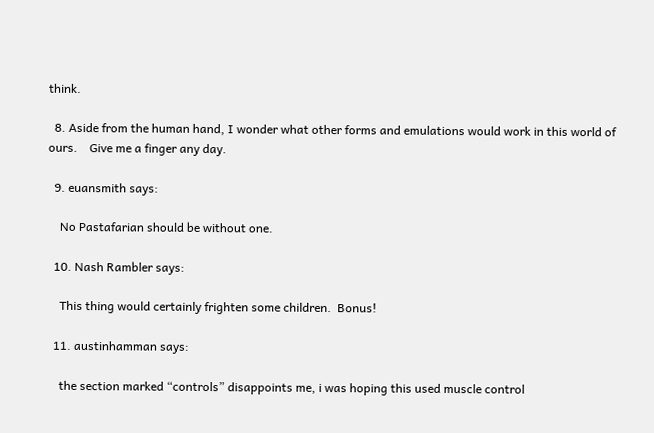think.

  8. Aside from the human hand, I wonder what other forms and emulations would work in this world of ours.    Give me a finger any day.

  9. euansmith says:

    No Pastafarian should be without one.

  10. Nash Rambler says:

    This thing would certainly frighten some children.  Bonus!

  11. austinhamman says:

    the section marked “controls” disappoints me, i was hoping this used muscle control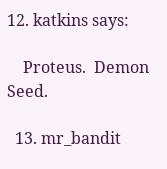12. katkins says:

    Proteus.  Demon Seed.

  13. mr_bandit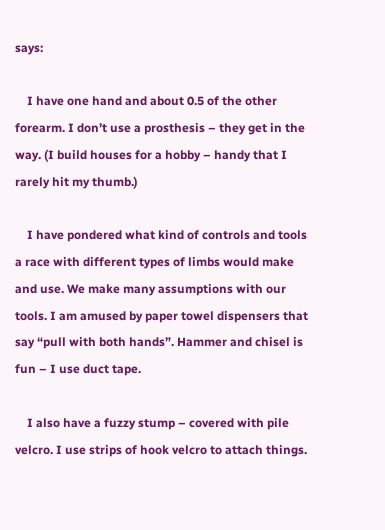says:

    I have one hand and about 0.5 of the other forearm. I don’t use a prosthesis – they get in the way. (I build houses for a hobby – handy that I rarely hit my thumb.)

    I have pondered what kind of controls and tools a race with different types of limbs would make and use. We make many assumptions with our tools. I am amused by paper towel dispensers that say “pull with both hands”. Hammer and chisel is fun – I use duct tape.

    I also have a fuzzy stump – covered with pile velcro. I use strips of hook velcro to attach things.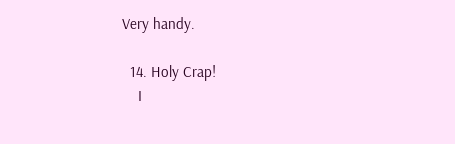Very handy.

  14. Holy Crap!
    I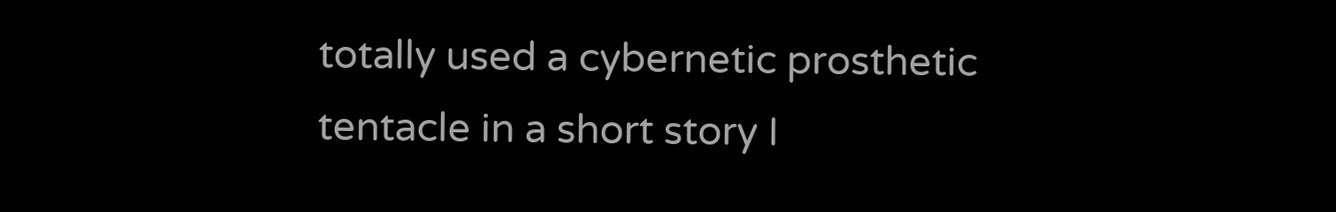totally used a cybernetic prosthetic tentacle in a short story I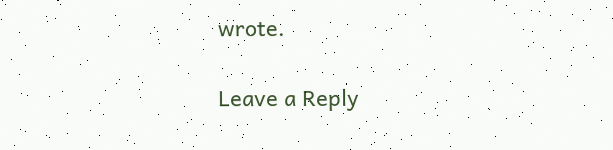wrote.

Leave a Reply